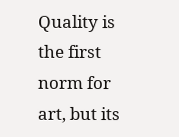Quality is the first norm for art, but its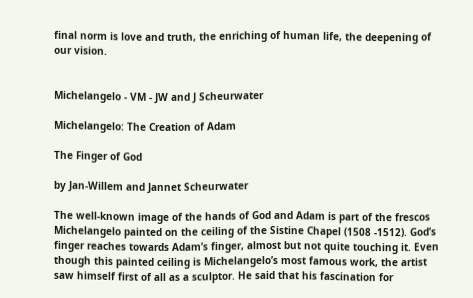final norm is love and truth, the enriching of human life, the deepening of our vision.


Michelangelo - VM - JW and J Scheurwater

Michelangelo: The Creation of Adam

The Finger of God

by Jan-Willem and Jannet Scheurwater

The well-known image of the hands of God and Adam is part of the frescos Michelangelo painted on the ceiling of the Sistine Chapel (1508 -1512). God’s finger reaches towards Adam’s finger, almost but not quite touching it. Even though this painted ceiling is Michelangelo’s most famous work, the artist saw himself first of all as a sculptor. He said that his fascination for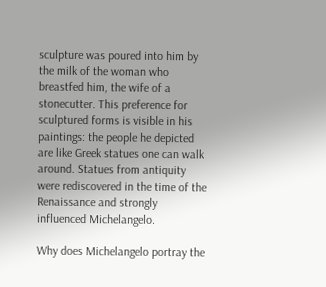sculpture was poured into him by the milk of the woman who breastfed him, the wife of a stonecutter. This preference for sculptured forms is visible in his paintings: the people he depicted are like Greek statues one can walk around. Statues from antiquity were rediscovered in the time of the Renaissance and strongly influenced Michelangelo.

Why does Michelangelo portray the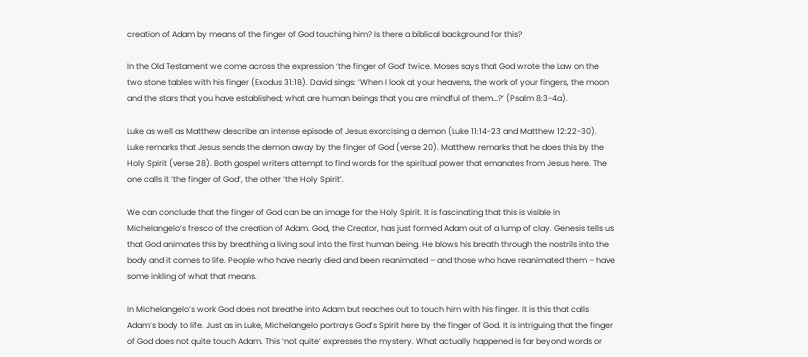creation of Adam by means of the finger of God touching him? Is there a biblical background for this?

In the Old Testament we come across the expression ‘the finger of God’ twice. Moses says that God wrote the Law on the two stone tables with his finger (Exodus 31:18). David sings: ‘When I look at your heavens, the work of your fingers, the moon and the stars that you have established; what are human beings that you are mindful of them…?’ (Psalm 8:3-4a).

Luke as well as Matthew describe an intense episode of Jesus exorcising a demon (Luke 11:14-23 and Matthew 12:22-30). Luke remarks that Jesus sends the demon away by the finger of God (verse 20). Matthew remarks that he does this by the Holy Spirit (verse 28). Both gospel writers attempt to find words for the spiritual power that emanates from Jesus here. The one calls it ‘the finger of God’, the other ‘the Holy Spirit’.

We can conclude that the finger of God can be an image for the Holy Spirit. It is fascinating that this is visible in Michelangelo’s fresco of the creation of Adam. God, the Creator, has just formed Adam out of a lump of clay. Genesis tells us that God animates this by breathing a living soul into the first human being. He blows his breath through the nostrils into the body and it comes to life. People who have nearly died and been reanimated – and those who have reanimated them – have some inkling of what that means.

In Michelangelo’s work God does not breathe into Adam but reaches out to touch him with his finger. It is this that calls Adam’s body to life. Just as in Luke, Michelangelo portrays God’s Spirit here by the finger of God. It is intriguing that the finger of God does not quite touch Adam. This ‘not quite’ expresses the mystery. What actually happened is far beyond words or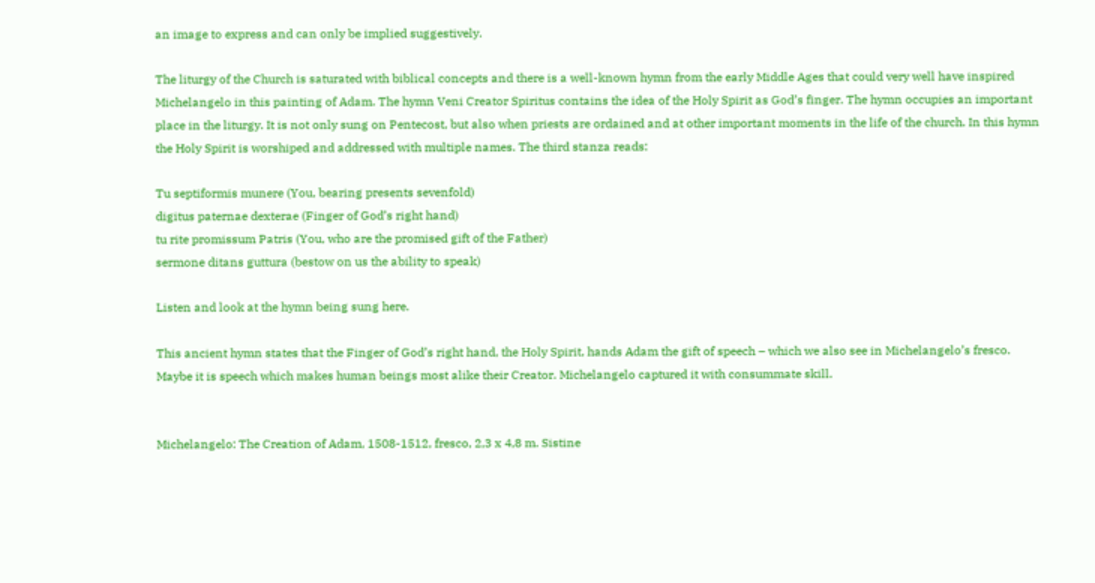an image to express and can only be implied suggestively.

The liturgy of the Church is saturated with biblical concepts and there is a well-known hymn from the early Middle Ages that could very well have inspired Michelangelo in this painting of Adam. The hymn Veni Creator Spiritus contains the idea of the Holy Spirit as God’s finger. The hymn occupies an important place in the liturgy. It is not only sung on Pentecost, but also when priests are ordained and at other important moments in the life of the church. In this hymn the Holy Spirit is worshiped and addressed with multiple names. The third stanza reads:

Tu septiformis munere (You, bearing presents sevenfold)
digitus paternae dexterae (Finger of God’s right hand)
tu rite promissum Patris (You, who are the promised gift of the Father)
sermone ditans guttura (bestow on us the ability to speak)

Listen and look at the hymn being sung here.

This ancient hymn states that the Finger of God’s right hand, the Holy Spirit, hands Adam the gift of speech – which we also see in Michelangelo’s fresco. Maybe it is speech which makes human beings most alike their Creator. Michelangelo captured it with consummate skill.


Michelangelo: The Creation of Adam, 1508-1512, fresco, 2,3 x 4,8 m. Sistine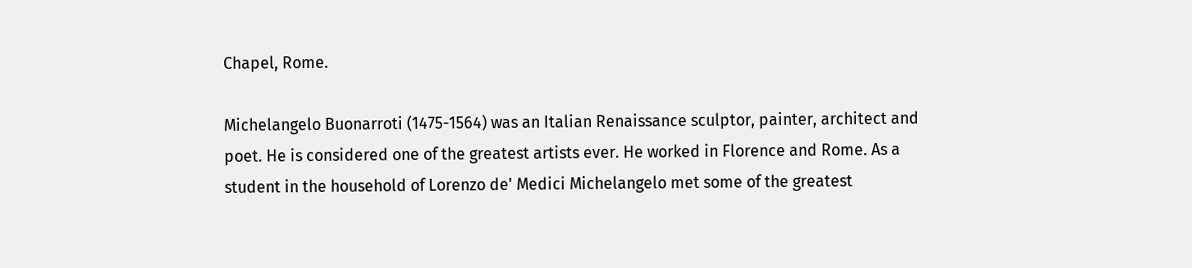Chapel, Rome.

Michelangelo Buonarroti (1475-1564) was an Italian Renaissance sculptor, painter, architect and poet. He is considered one of the greatest artists ever. He worked in Florence and Rome. As a student in the household of Lorenzo de' Medici Michelangelo met some of the greatest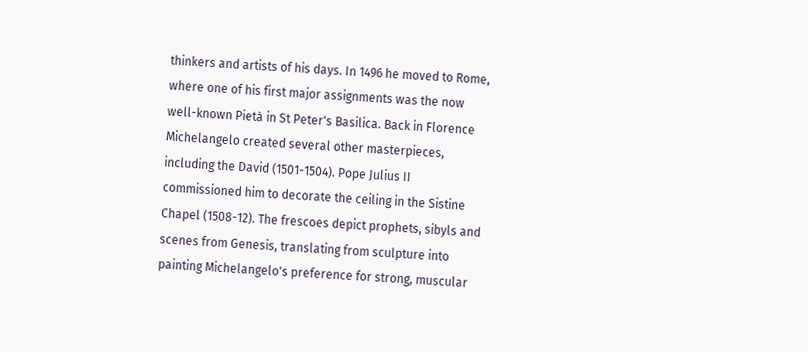thinkers and artists of his days. In 1496 he moved to Rome, where one of his first major assignments was the now well-known Pietà in St Peter's Basilica. Back in Florence Michelangelo created several other masterpieces, including the David (1501-1504). Pope Julius II commissioned him to decorate the ceiling in the Sistine Chapel (1508-12). The frescoes depict prophets, sibyls and scenes from Genesis, translating from sculpture into painting Michelangelo's preference for strong, muscular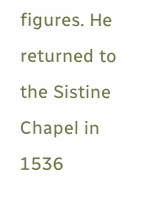figures. He returned to the Sistine Chapel in 1536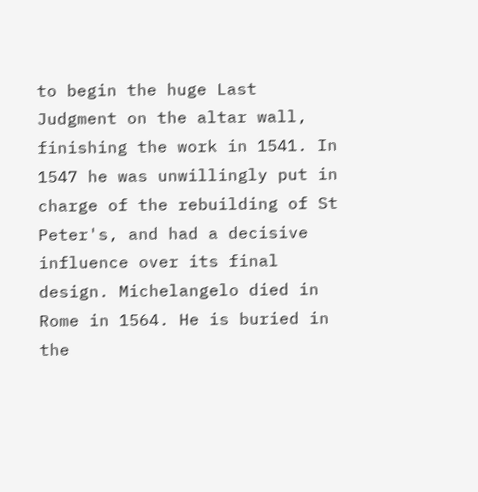to begin the huge Last Judgment on the altar wall, finishing the work in 1541. In 1547 he was unwillingly put in charge of the rebuilding of St Peter's, and had a decisive influence over its final design. Michelangelo died in Rome in 1564. He is buried in the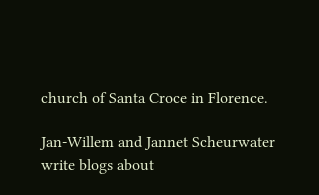church of Santa Croce in Florence.

Jan-Willem and Jannet Scheurwater write blogs about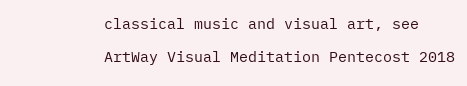classical music and visual art, see

ArtWay Visual Meditation Pentecost 2018